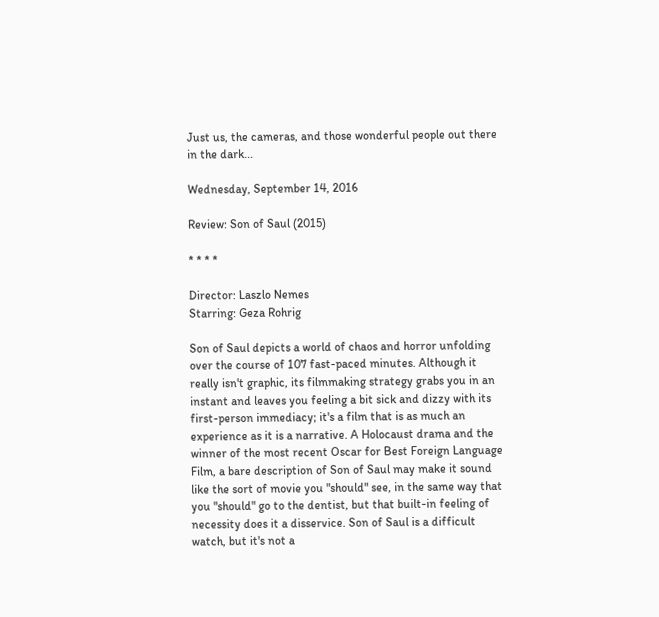Just us, the cameras, and those wonderful people out there in the dark...

Wednesday, September 14, 2016

Review: Son of Saul (2015)

* * * *

Director: Laszlo Nemes
Starring: Geza Rohrig

Son of Saul depicts a world of chaos and horror unfolding over the course of 107 fast-paced minutes. Although it really isn't graphic, its filmmaking strategy grabs you in an instant and leaves you feeling a bit sick and dizzy with its first-person immediacy; it's a film that is as much an experience as it is a narrative. A Holocaust drama and the winner of the most recent Oscar for Best Foreign Language Film, a bare description of Son of Saul may make it sound like the sort of movie you "should" see, in the same way that you "should" go to the dentist, but that built-in feeling of necessity does it a disservice. Son of Saul is a difficult watch, but it's not a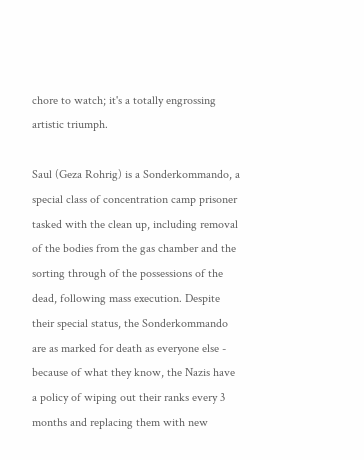chore to watch; it's a totally engrossing artistic triumph.

Saul (Geza Rohrig) is a Sonderkommando, a special class of concentration camp prisoner tasked with the clean up, including removal of the bodies from the gas chamber and the sorting through of the possessions of the dead, following mass execution. Despite their special status, the Sonderkommando are as marked for death as everyone else - because of what they know, the Nazis have a policy of wiping out their ranks every 3 months and replacing them with new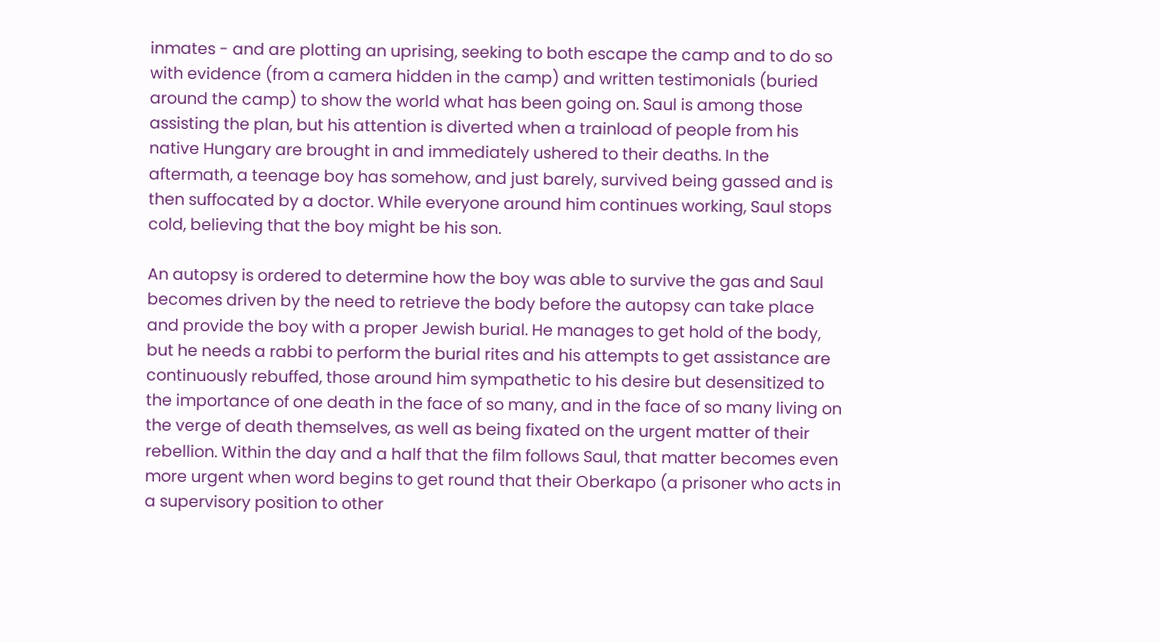inmates - and are plotting an uprising, seeking to both escape the camp and to do so with evidence (from a camera hidden in the camp) and written testimonials (buried around the camp) to show the world what has been going on. Saul is among those assisting the plan, but his attention is diverted when a trainload of people from his native Hungary are brought in and immediately ushered to their deaths. In the aftermath, a teenage boy has somehow, and just barely, survived being gassed and is then suffocated by a doctor. While everyone around him continues working, Saul stops cold, believing that the boy might be his son.

An autopsy is ordered to determine how the boy was able to survive the gas and Saul becomes driven by the need to retrieve the body before the autopsy can take place and provide the boy with a proper Jewish burial. He manages to get hold of the body, but he needs a rabbi to perform the burial rites and his attempts to get assistance are continuously rebuffed, those around him sympathetic to his desire but desensitized to the importance of one death in the face of so many, and in the face of so many living on the verge of death themselves, as well as being fixated on the urgent matter of their rebellion. Within the day and a half that the film follows Saul, that matter becomes even more urgent when word begins to get round that their Oberkapo (a prisoner who acts in a supervisory position to other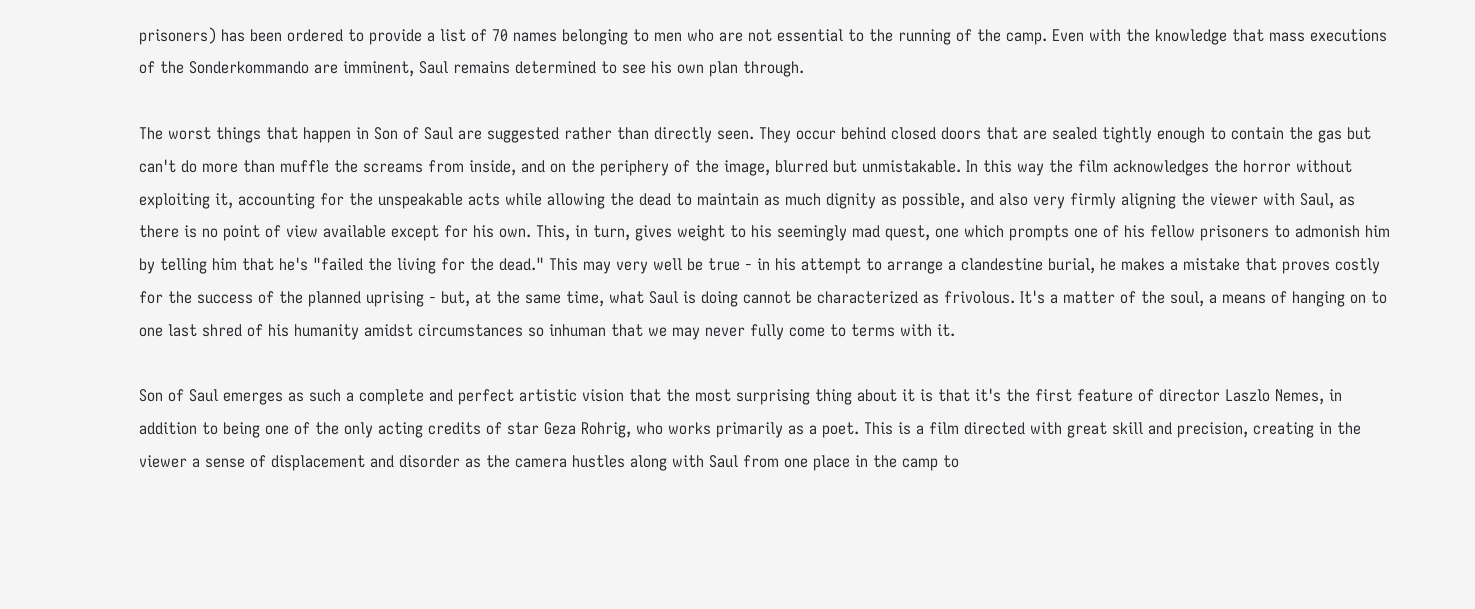prisoners) has been ordered to provide a list of 70 names belonging to men who are not essential to the running of the camp. Even with the knowledge that mass executions of the Sonderkommando are imminent, Saul remains determined to see his own plan through.

The worst things that happen in Son of Saul are suggested rather than directly seen. They occur behind closed doors that are sealed tightly enough to contain the gas but can't do more than muffle the screams from inside, and on the periphery of the image, blurred but unmistakable. In this way the film acknowledges the horror without exploiting it, accounting for the unspeakable acts while allowing the dead to maintain as much dignity as possible, and also very firmly aligning the viewer with Saul, as there is no point of view available except for his own. This, in turn, gives weight to his seemingly mad quest, one which prompts one of his fellow prisoners to admonish him by telling him that he's "failed the living for the dead." This may very well be true - in his attempt to arrange a clandestine burial, he makes a mistake that proves costly for the success of the planned uprising - but, at the same time, what Saul is doing cannot be characterized as frivolous. It's a matter of the soul, a means of hanging on to one last shred of his humanity amidst circumstances so inhuman that we may never fully come to terms with it.

Son of Saul emerges as such a complete and perfect artistic vision that the most surprising thing about it is that it's the first feature of director Laszlo Nemes, in addition to being one of the only acting credits of star Geza Rohrig, who works primarily as a poet. This is a film directed with great skill and precision, creating in the viewer a sense of displacement and disorder as the camera hustles along with Saul from one place in the camp to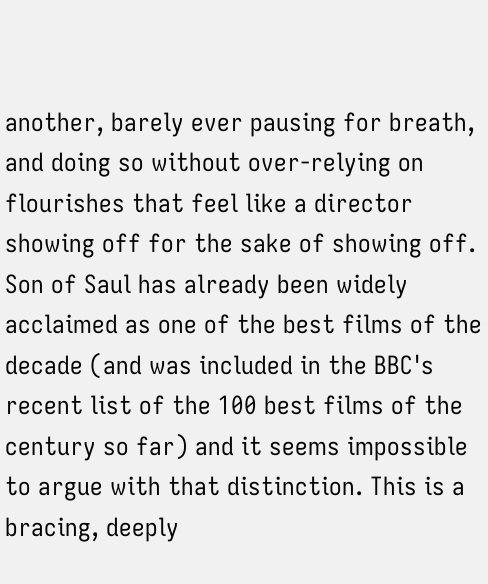another, barely ever pausing for breath, and doing so without over-relying on flourishes that feel like a director showing off for the sake of showing off. Son of Saul has already been widely acclaimed as one of the best films of the decade (and was included in the BBC's recent list of the 100 best films of the century so far) and it seems impossible to argue with that distinction. This is a bracing, deeply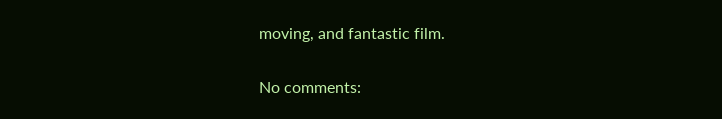moving, and fantastic film.

No comments: